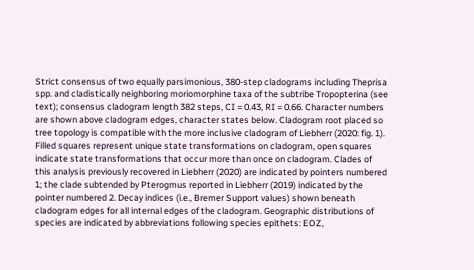Strict consensus of two equally parsimonious, 380-step cladograms including Theprisa spp. and cladistically neighboring moriomorphine taxa of the subtribe Tropopterina (see text); consensus cladogram length 382 steps, CI = 0.43, RI = 0.66. Character numbers are shown above cladogram edges, character states below. Cladogram root placed so tree topology is compatible with the more inclusive cladogram of Liebherr (2020: fig. 1). Filled squares represent unique state transformations on cladogram, open squares indicate state transformations that occur more than once on cladogram. Clades of this analysis previously recovered in Liebherr (2020) are indicated by pointers numbered 1; the clade subtended by Pterogmus reported in Liebherr (2019) indicated by the pointer numbered 2. Decay indices (i.e., Bremer Support values) shown beneath cladogram edges for all internal edges of the cladogram. Geographic distributions of species are indicated by abbreviations following species epithets: EOZ,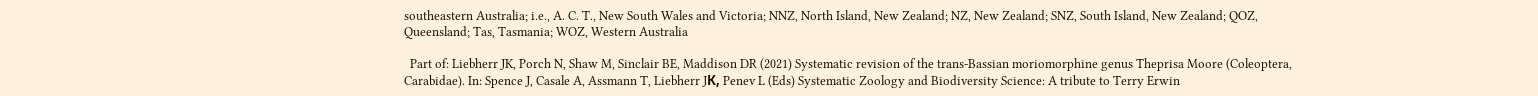southeastern Australia; i.e., A. C. T., New South Wales and Victoria; NNZ, North Island, New Zealand; NZ, New Zealand; SNZ, South Island, New Zealand; QOZ, Queensland; Tas, Tasmania; WOZ, Western Australia

  Part of: Liebherr JK, Porch N, Shaw M, Sinclair BE, Maddison DR (2021) Systematic revision of the trans-Bassian moriomorphine genus Theprisa Moore (Coleoptera, Carabidae). In: Spence J, Casale A, Assmann T, Liebherr JК, Penev L (Eds) Systematic Zoology and Biodiversity Science: A tribute to Terry Erwin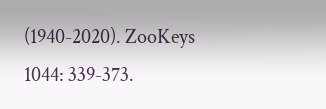(1940-2020). ZooKeys 1044: 339-373.